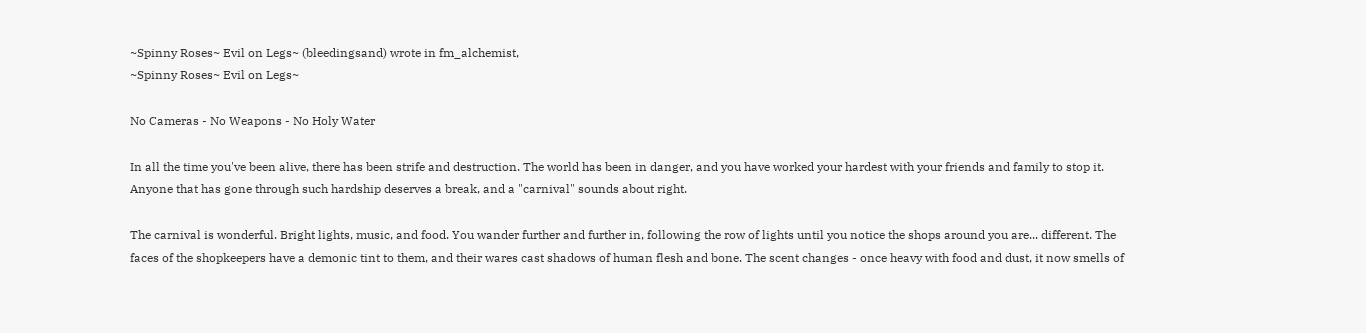~Spinny Roses~ Evil on Legs~ (bleedingsand) wrote in fm_alchemist,
~Spinny Roses~ Evil on Legs~

No Cameras - No Weapons - No Holy Water

In all the time you've been alive, there has been strife and destruction. The world has been in danger, and you have worked your hardest with your friends and family to stop it. Anyone that has gone through such hardship deserves a break, and a "carnival" sounds about right.

The carnival is wonderful. Bright lights, music, and food. You wander further and further in, following the row of lights until you notice the shops around you are... different. The faces of the shopkeepers have a demonic tint to them, and their wares cast shadows of human flesh and bone. The scent changes - once heavy with food and dust, it now smells of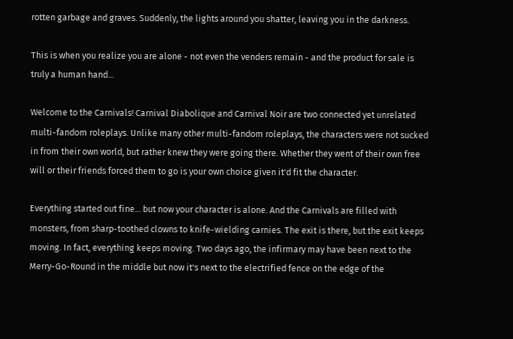rotten garbage and graves. Suddenly, the lights around you shatter, leaving you in the darkness.

This is when you realize you are alone - not even the venders remain - and the product for sale is truly a human hand...

Welcome to the Carnivals! Carnival Diabolique and Carnival Noir are two connected yet unrelated multi-fandom roleplays. Unlike many other multi-fandom roleplays, the characters were not sucked in from their own world, but rather knew they were going there. Whether they went of their own free will or their friends forced them to go is your own choice given it'd fit the character.

Everything started out fine... but now your character is alone. And the Carnivals are filled with monsters, from sharp-toothed clowns to knife-wielding carnies. The exit is there, but the exit keeps moving. In fact, everything keeps moving. Two days ago, the infirmary may have been next to the Merry-Go-Round in the middle but now it's next to the electrified fence on the edge of the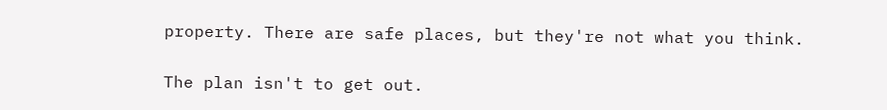property. There are safe places, but they're not what you think.

The plan isn't to get out.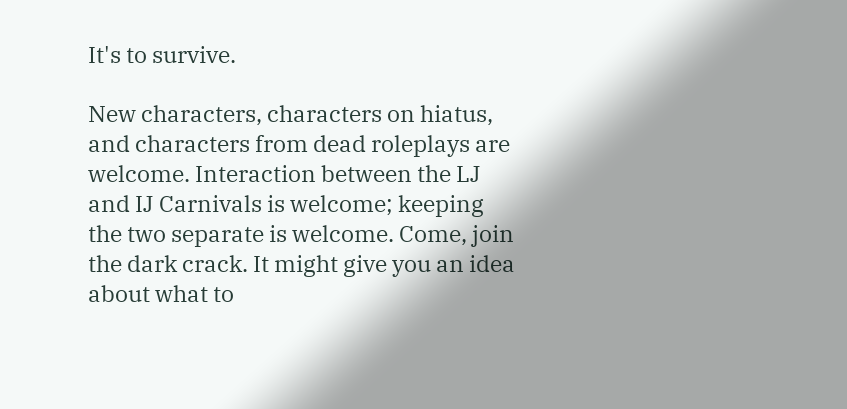It's to survive.

New characters, characters on hiatus, and characters from dead roleplays are welcome. Interaction between the LJ and IJ Carnivals is welcome; keeping the two separate is welcome. Come, join the dark crack. It might give you an idea about what to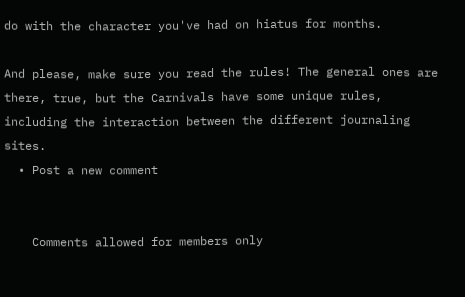do with the character you've had on hiatus for months.

And please, make sure you read the rules! The general ones are there, true, but the Carnivals have some unique rules, including the interaction between the different journaling sites.
  • Post a new comment


    Comments allowed for members only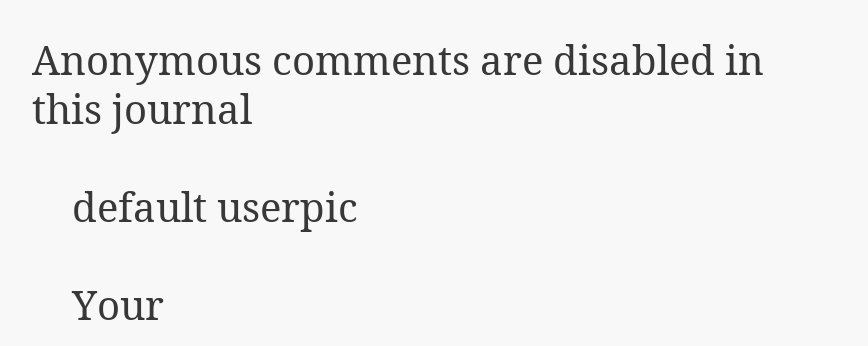Anonymous comments are disabled in this journal

    default userpic

    Your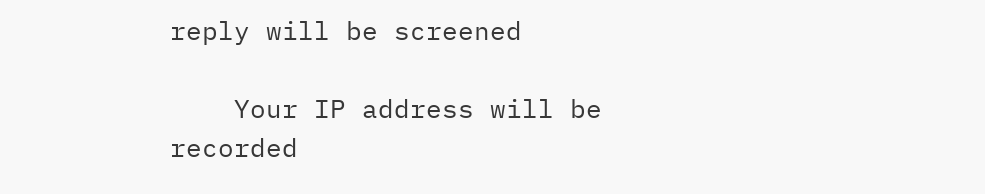reply will be screened

    Your IP address will be recorded